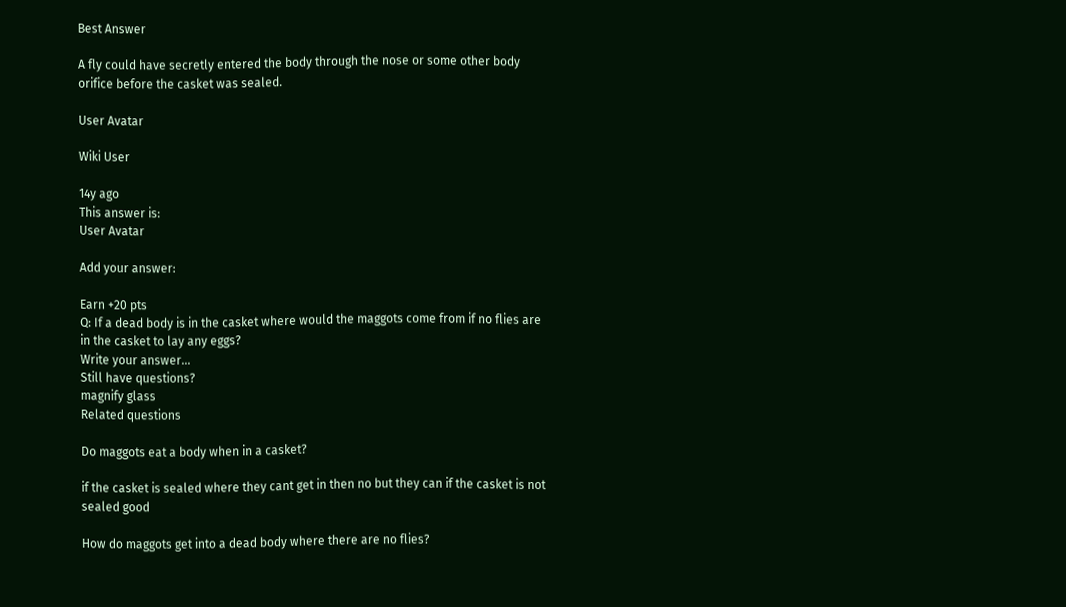Best Answer

A fly could have secretly entered the body through the nose or some other body orifice before the casket was sealed.

User Avatar

Wiki User

14y ago
This answer is:
User Avatar

Add your answer:

Earn +20 pts
Q: If a dead body is in the casket where would the maggots come from if no flies are in the casket to lay any eggs?
Write your answer...
Still have questions?
magnify glass
Related questions

Do maggots eat a body when in a casket?

if the casket is sealed where they cant get in then no but they can if the casket is not sealed good

How do maggots get into a dead body where there are no flies?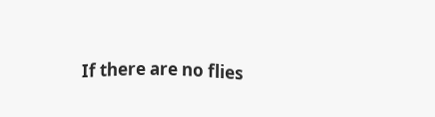If there are no flies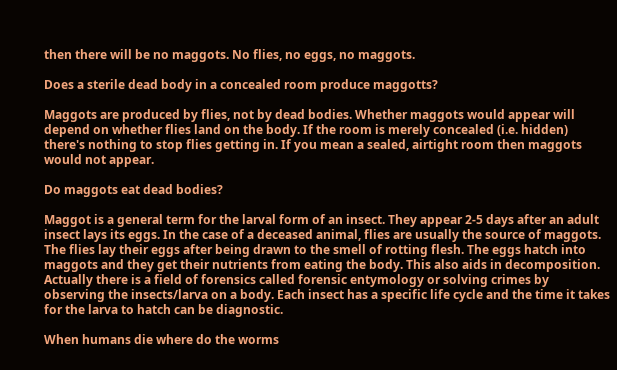then there will be no maggots. No flies, no eggs, no maggots.

Does a sterile dead body in a concealed room produce maggotts?

Maggots are produced by flies, not by dead bodies. Whether maggots would appear will depend on whether flies land on the body. If the room is merely concealed (i.e. hidden) there's nothing to stop flies getting in. If you mean a sealed, airtight room then maggots would not appear.

Do maggots eat dead bodies?

Maggot is a general term for the larval form of an insect. They appear 2-5 days after an adult insect lays its eggs. In the case of a deceased animal, flies are usually the source of maggots. The flies lay their eggs after being drawn to the smell of rotting flesh. The eggs hatch into maggots and they get their nutrients from eating the body. This also aids in decomposition. Actually there is a field of forensics called forensic entymology or solving crimes by observing the insects/larva on a body. Each insect has a specific life cycle and the time it takes for the larva to hatch can be diagnostic.

When humans die where do the worms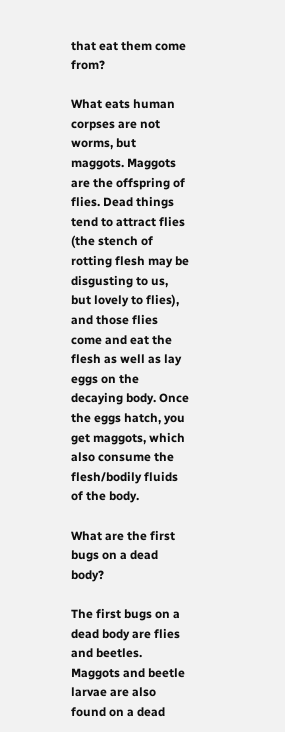that eat them come from?

What eats human corpses are not worms, but maggots. Maggots are the offspring of flies. Dead things tend to attract flies (the stench of rotting flesh may be disgusting to us, but lovely to flies), and those flies come and eat the flesh as well as lay eggs on the decaying body. Once the eggs hatch, you get maggots, which also consume the flesh/bodily fluids of the body.

What are the first bugs on a dead body?

The first bugs on a dead body are flies and beetles. Maggots and beetle larvae are also found on a dead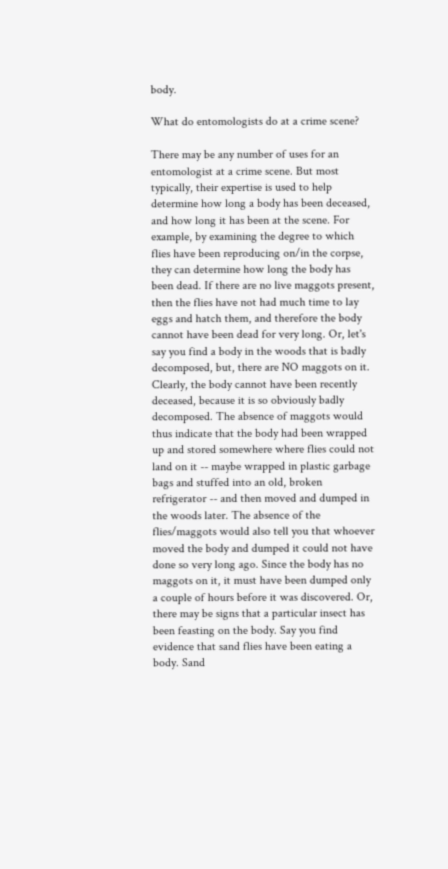body.

What do entomologists do at a crime scene?

There may be any number of uses for an entomologist at a crime scene. But most typically, their expertise is used to help determine how long a body has been deceased, and how long it has been at the scene. For example, by examining the degree to which flies have been reproducing on/in the corpse, they can determine how long the body has been dead. If there are no live maggots present, then the flies have not had much time to lay eggs and hatch them, and therefore the body cannot have been dead for very long. Or, let's say you find a body in the woods that is badly decomposed, but, there are NO maggots on it. Clearly, the body cannot have been recently deceased, because it is so obviously badly decomposed. The absence of maggots would thus indicate that the body had been wrapped up and stored somewhere where flies could not land on it -- maybe wrapped in plastic garbage bags and stuffed into an old, broken refrigerator -- and then moved and dumped in the woods later. The absence of the flies/maggots would also tell you that whoever moved the body and dumped it could not have done so very long ago. Since the body has no maggots on it, it must have been dumped only a couple of hours before it was discovered. Or, there may be signs that a particular insect has been feasting on the body. Say you find evidence that sand flies have been eating a body. Sand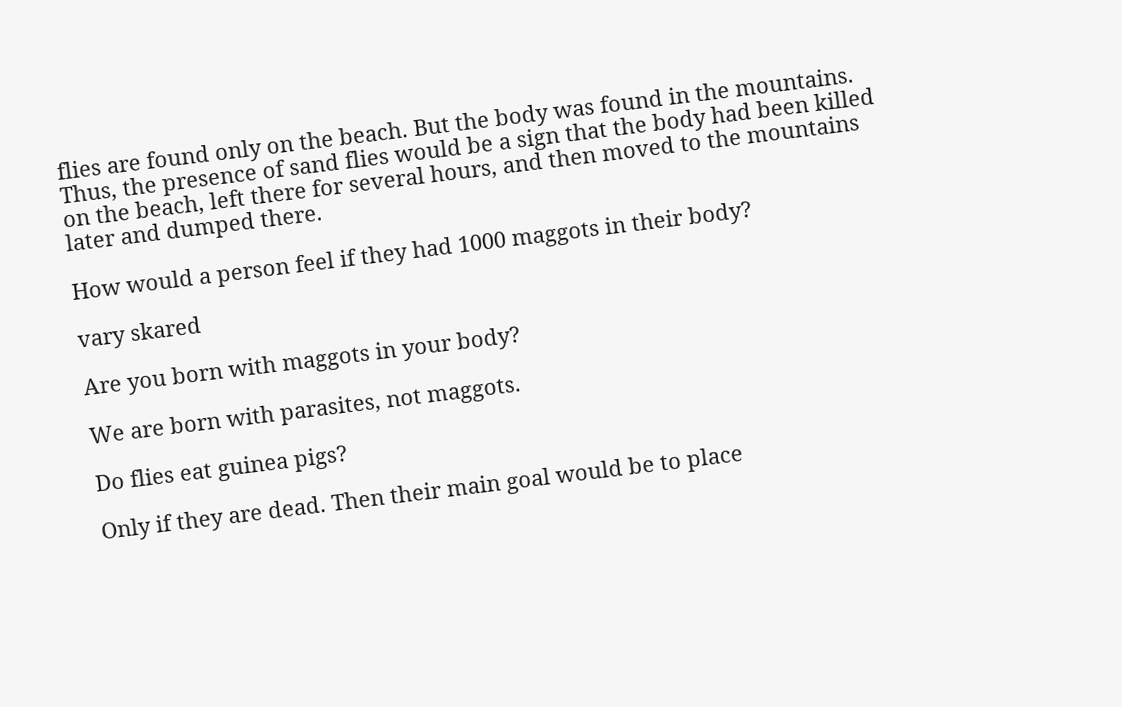flies are found only on the beach. But the body was found in the mountains. Thus, the presence of sand flies would be a sign that the body had been killed on the beach, left there for several hours, and then moved to the mountains later and dumped there.

How would a person feel if they had 1000 maggots in their body?

vary skared

Are you born with maggots in your body?

We are born with parasites, not maggots.

Do flies eat guinea pigs?

Only if they are dead. Then their main goal would be to place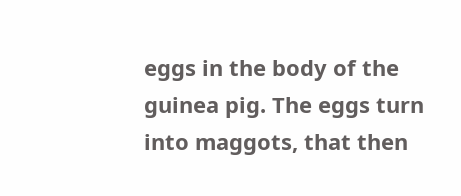eggs in the body of the guinea pig. The eggs turn into maggots, that then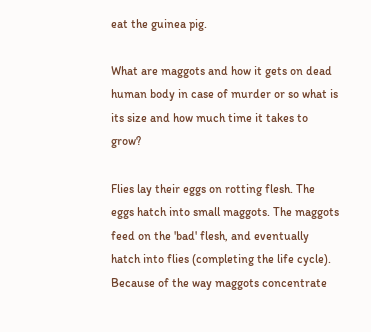eat the guinea pig.

What are maggots and how it gets on dead human body in case of murder or so what is its size and how much time it takes to grow?

Flies lay their eggs on rotting flesh. The eggs hatch into small maggots. The maggots feed on the 'bad' flesh, and eventually hatch into flies (completing the life cycle). Because of the way maggots concentrate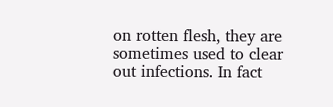on rotten flesh, they are sometimes used to clear out infections. In fact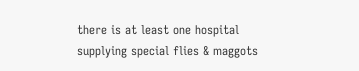there is at least one hospital supplying special flies & maggots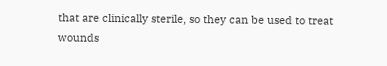that are clinically sterile, so they can be used to treat wounds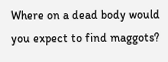Where on a dead body would you expect to find maggots?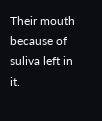Their mouth because of suliva left in it.